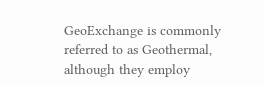GeoExchange is commonly referred to as Geothermal, although they employ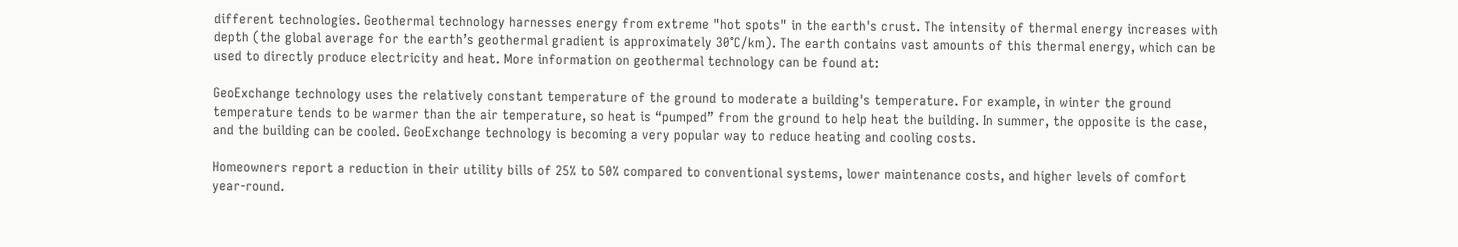different technologies. Geothermal technology harnesses energy from extreme "hot spots" in the earth's crust. The intensity of thermal energy increases with depth (the global average for the earth’s geothermal gradient is approximately 30°C/km). The earth contains vast amounts of this thermal energy, which can be used to directly produce electricity and heat. More information on geothermal technology can be found at:

GeoExchange technology uses the relatively constant temperature of the ground to moderate a building's temperature. For example, in winter the ground temperature tends to be warmer than the air temperature, so heat is “pumped” from the ground to help heat the building. In summer, the opposite is the case, and the building can be cooled. GeoExchange technology is becoming a very popular way to reduce heating and cooling costs.

Homeowners report a reduction in their utility bills of 25% to 50% compared to conventional systems, lower maintenance costs, and higher levels of comfort year-round.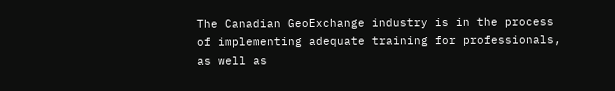The Canadian GeoExchange industry is in the process of implementing adequate training for professionals, as well as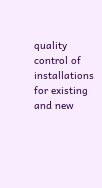quality control of installations for existing and new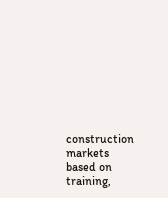construction markets based on training,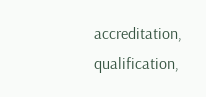accreditation, qualification,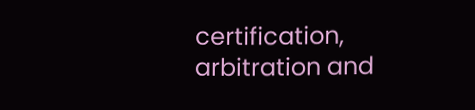certification, arbitration and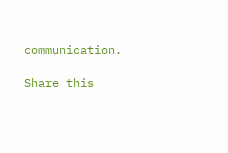communication.

Share this